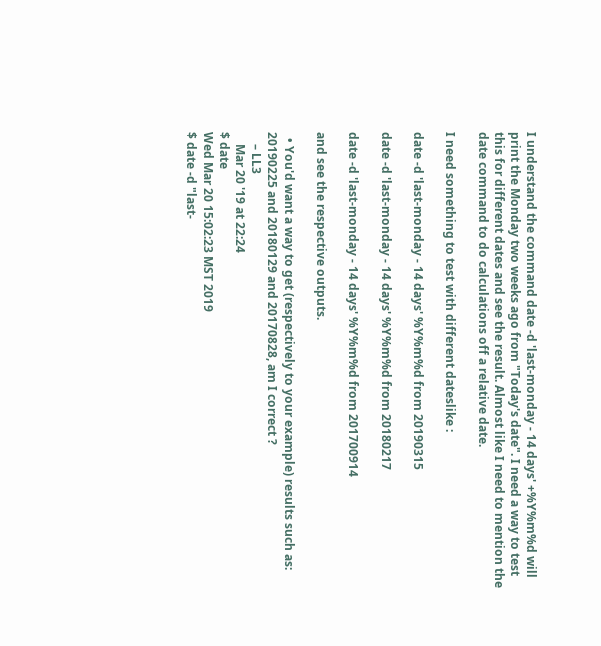I understand the command date -d 'last-monday - 14 days' +%Y%m%d will print the Monday two weeks ago from "Today's date". I need a way to test this for different dates and see the result. Almost like I need to mention the date command to do calculations off a relative date.

I need something to test with different dateslike :

date -d 'last-monday - 14 days' %Y%m%d from 20190315

date -d 'last-monday - 14 days' %Y%m%d from 20180217

date -d 'last-monday - 14 days' %Y%m%d from 201700914

and see the respective outputs.

  • You'd want a way to get (respectively to your example) results such as: 20190225 and 20180129 and 20170828, am I correct ?
    – LL3
    Mar 20 '19 at 22:24
$ date
Wed Mar 20 15:02:23 MST 2019
$ date -d "last-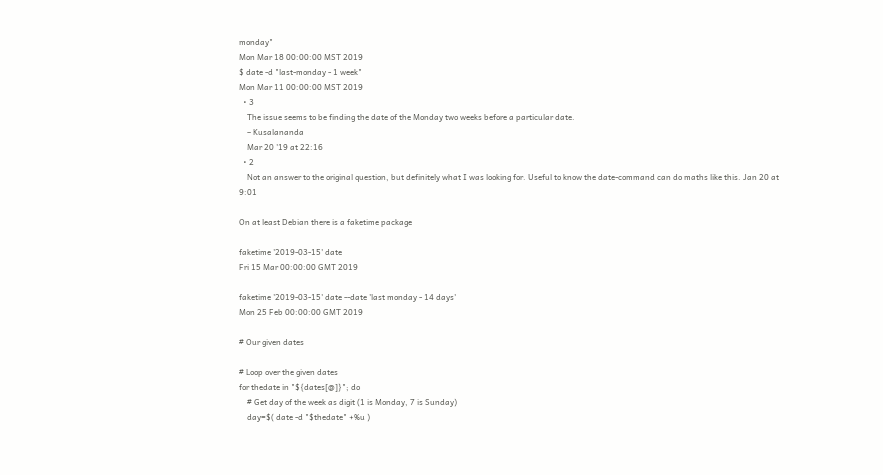monday"
Mon Mar 18 00:00:00 MST 2019
$ date -d "last-monday - 1 week"
Mon Mar 11 00:00:00 MST 2019
  • 3
    The issue seems to be finding the date of the Monday two weeks before a particular date.
    – Kusalananda
    Mar 20 '19 at 22:16
  • 2
    Not an answer to the original question, but definitely what I was looking for. Useful to know the date-command can do maths like this. Jan 20 at 9:01

On at least Debian there is a faketime package

faketime '2019-03-15' date
Fri 15 Mar 00:00:00 GMT 2019

faketime '2019-03-15' date --date 'last monday - 14 days'
Mon 25 Feb 00:00:00 GMT 2019

# Our given dates

# Loop over the given dates
for thedate in "${dates[@]}"; do
    # Get day of the week as digit (1 is Monday, 7 is Sunday)
    day=$( date -d "$thedate" +%u )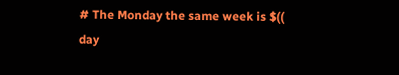# The Monday the same week is $(( day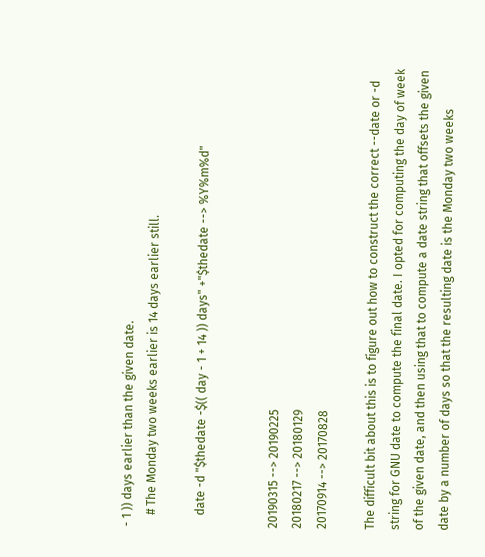- 1 )) days earlier than the given date.
    # The Monday two weeks earlier is 14 days earlier still.

    date -d "$thedate -$(( day - 1 + 14 )) days" +"$thedate --> %Y%m%d"


20190315 --> 20190225
20180217 --> 20180129
20170914 --> 20170828

The difficult bit about this is to figure out how to construct the correct --date or -d string for GNU date to compute the final date. I opted for computing the day of week of the given date, and then using that to compute a date string that offsets the given date by a number of days so that the resulting date is the Monday two weeks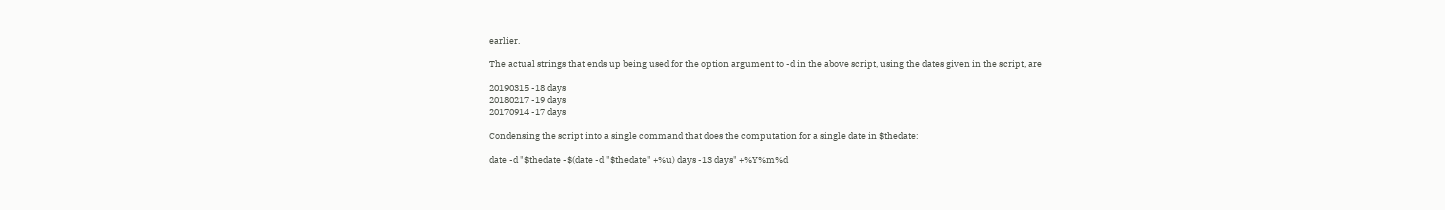earlier.

The actual strings that ends up being used for the option argument to -d in the above script, using the dates given in the script, are

20190315 -18 days
20180217 -19 days
20170914 -17 days

Condensing the script into a single command that does the computation for a single date in $thedate:

date -d "$thedate -$(date -d "$thedate" +%u) days -13 days" +%Y%m%d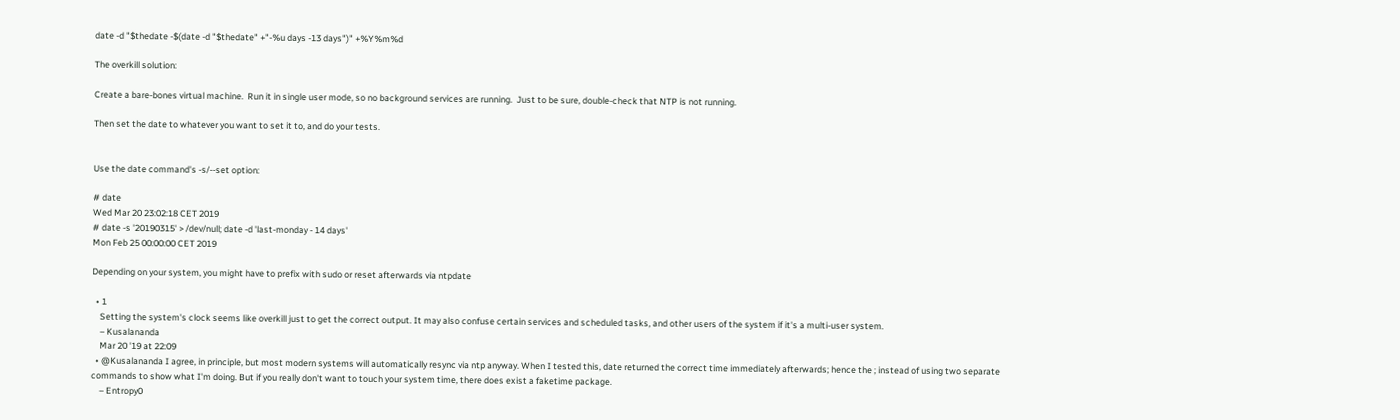date -d "$thedate -$(date -d "$thedate" +"-%u days -13 days")" +%Y%m%d

The overkill solution:

Create a bare-bones virtual machine.  Run it in single user mode, so no background services are running.  Just to be sure, double-check that NTP is not running.

Then set the date to whatever you want to set it to, and do your tests.


Use the date command's -s/--set option:

# date
Wed Mar 20 23:02:18 CET 2019
# date -s '20190315' > /dev/null; date -d 'last-monday - 14 days'
Mon Feb 25 00:00:00 CET 2019

Depending on your system, you might have to prefix with sudo or reset afterwards via ntpdate

  • 1
    Setting the system's clock seems like overkill just to get the correct output. It may also confuse certain services and scheduled tasks, and other users of the system if it's a multi-user system.
    – Kusalananda
    Mar 20 '19 at 22:09
  • @Kusalananda I agree, in principle, but most modern systems will automatically resync via ntp anyway. When I tested this, date returned the correct time immediately afterwards; hence the ; instead of using two separate commands to show what I'm doing. But if you really don't want to touch your system time, there does exist a faketime package.
    – Entropy0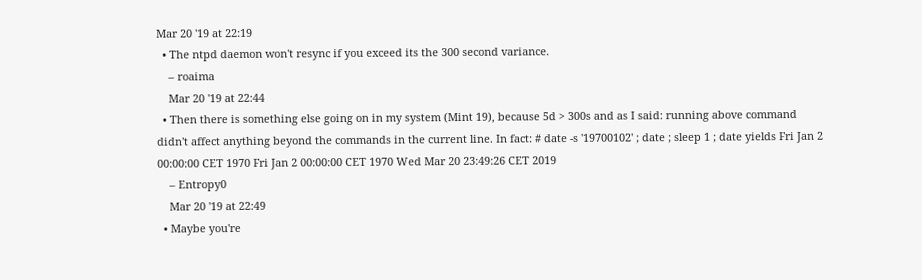Mar 20 '19 at 22:19
  • The ntpd daemon won't resync if you exceed its the 300 second variance.
    – roaima
    Mar 20 '19 at 22:44
  • Then there is something else going on in my system (Mint 19), because 5d > 300s and as I said: running above command didn't affect anything beyond the commands in the current line. In fact: # date -s '19700102' ; date ; sleep 1 ; date yields Fri Jan 2 00:00:00 CET 1970 Fri Jan 2 00:00:00 CET 1970 Wed Mar 20 23:49:26 CET 2019
    – Entropy0
    Mar 20 '19 at 22:49
  • Maybe you're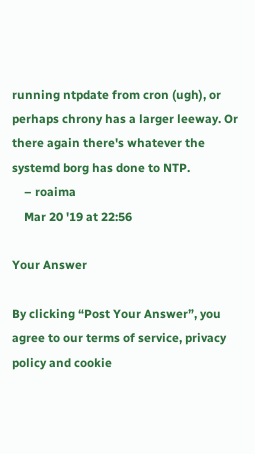running ntpdate from cron (ugh), or perhaps chrony has a larger leeway. Or there again there's whatever the systemd borg has done to NTP.
    – roaima
    Mar 20 '19 at 22:56

Your Answer

By clicking “Post Your Answer”, you agree to our terms of service, privacy policy and cookie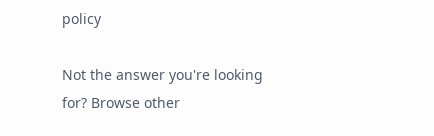policy

Not the answer you're looking for? Browse other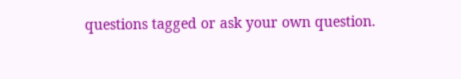questions tagged or ask your own question.